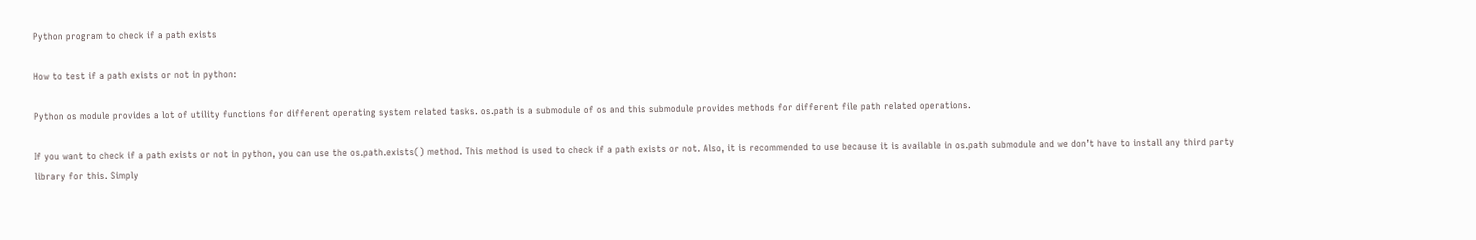Python program to check if a path exists

How to test if a path exists or not in python:

Python os module provides a lot of utility functions for different operating system related tasks. os.path is a submodule of os and this submodule provides methods for different file path related operations.

If you want to check if a path exists or not in python, you can use the os.path.exists() method. This method is used to check if a path exists or not. Also, it is recommended to use because it is available in os.path submodule and we don’t have to install any third party library for this. Simply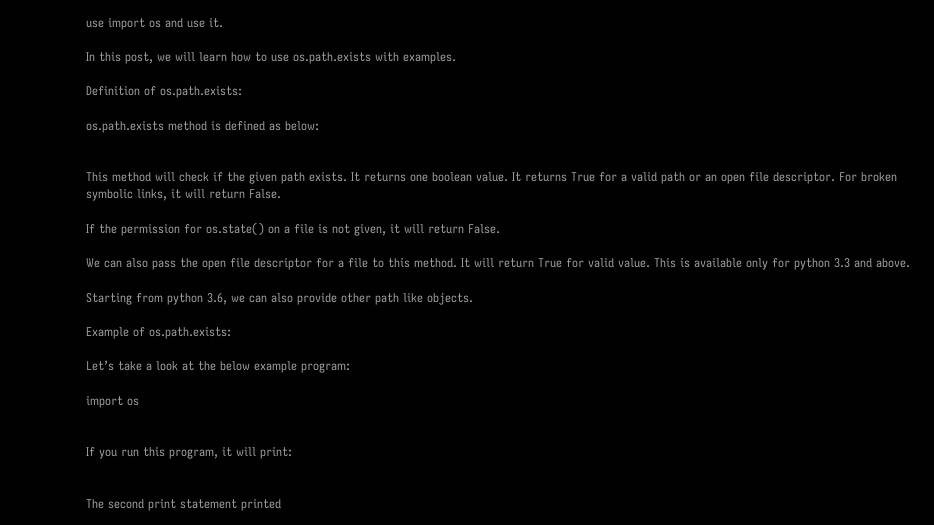use import os and use it.

In this post, we will learn how to use os.path.exists with examples.

Definition of os.path.exists:

os.path.exists method is defined as below:


This method will check if the given path exists. It returns one boolean value. It returns True for a valid path or an open file descriptor. For broken symbolic links, it will return False.

If the permission for os.state() on a file is not given, it will return False.

We can also pass the open file descriptor for a file to this method. It will return True for valid value. This is available only for python 3.3 and above.

Starting from python 3.6, we can also provide other path like objects.

Example of os.path.exists:

Let’s take a look at the below example program:

import os


If you run this program, it will print:


The second print statement printed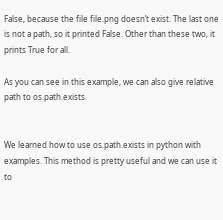False, because the file file.png doesn’t exist. The last one is not a path, so it printed False. Other than these two, it prints True for all.

As you can see in this example, we can also give relative path to os.path.exists.


We learned how to use os.path.exists in python with examples. This method is pretty useful and we can use it to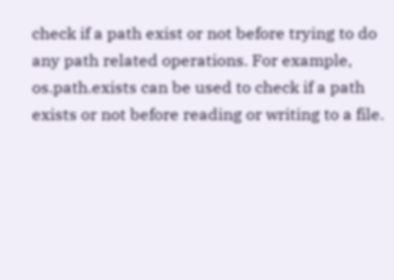check if a path exist or not before trying to do any path related operations. For example, os.path.exists can be used to check if a path exists or not before reading or writing to a file.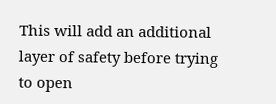This will add an additional layer of safety before trying to open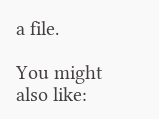a file.

You might also like: